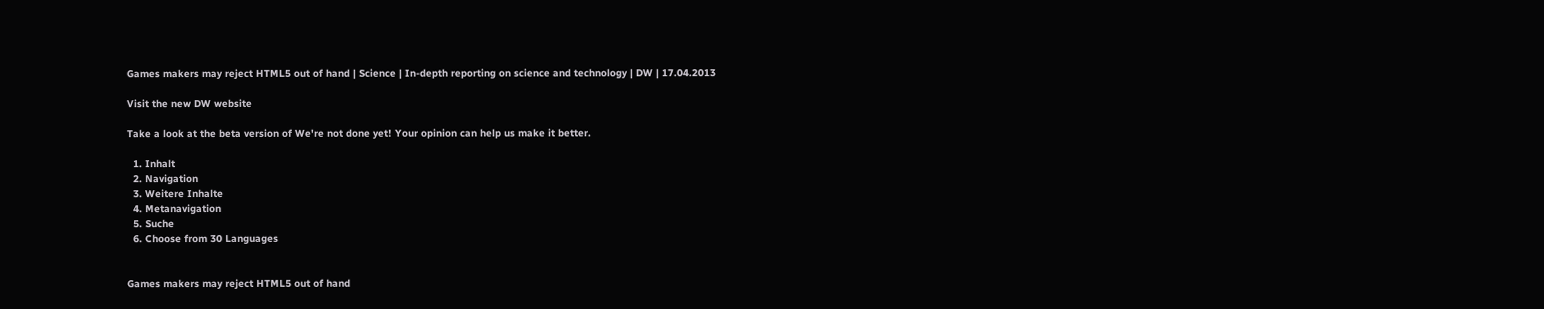Games makers may reject HTML5 out of hand | Science | In-depth reporting on science and technology | DW | 17.04.2013

Visit the new DW website

Take a look at the beta version of We're not done yet! Your opinion can help us make it better.

  1. Inhalt
  2. Navigation
  3. Weitere Inhalte
  4. Metanavigation
  5. Suche
  6. Choose from 30 Languages


Games makers may reject HTML5 out of hand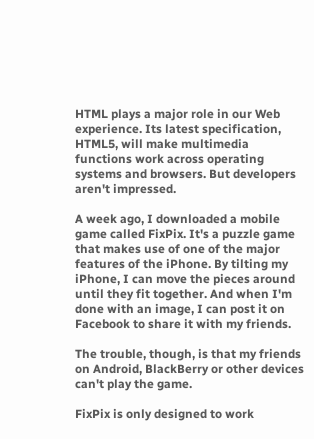HTML plays a major role in our Web experience. Its latest specification, HTML5, will make multimedia functions work across operating systems and browsers. But developers aren't impressed.

A week ago, I downloaded a mobile game called FixPix. It's a puzzle game that makes use of one of the major features of the iPhone. By tilting my iPhone, I can move the pieces around until they fit together. And when I'm done with an image, I can post it on Facebook to share it with my friends.

The trouble, though, is that my friends on Android, BlackBerry or other devices can't play the game.

FixPix is only designed to work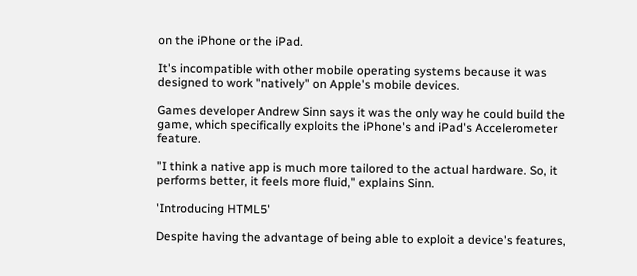on the iPhone or the iPad.

It's incompatible with other mobile operating systems because it was designed to work "natively" on Apple's mobile devices.

Games developer Andrew Sinn says it was the only way he could build the game, which specifically exploits the iPhone's and iPad's Accelerometer feature.

"I think a native app is much more tailored to the actual hardware. So, it performs better, it feels more fluid," explains Sinn.

'Introducing HTML5'

Despite having the advantage of being able to exploit a device's features,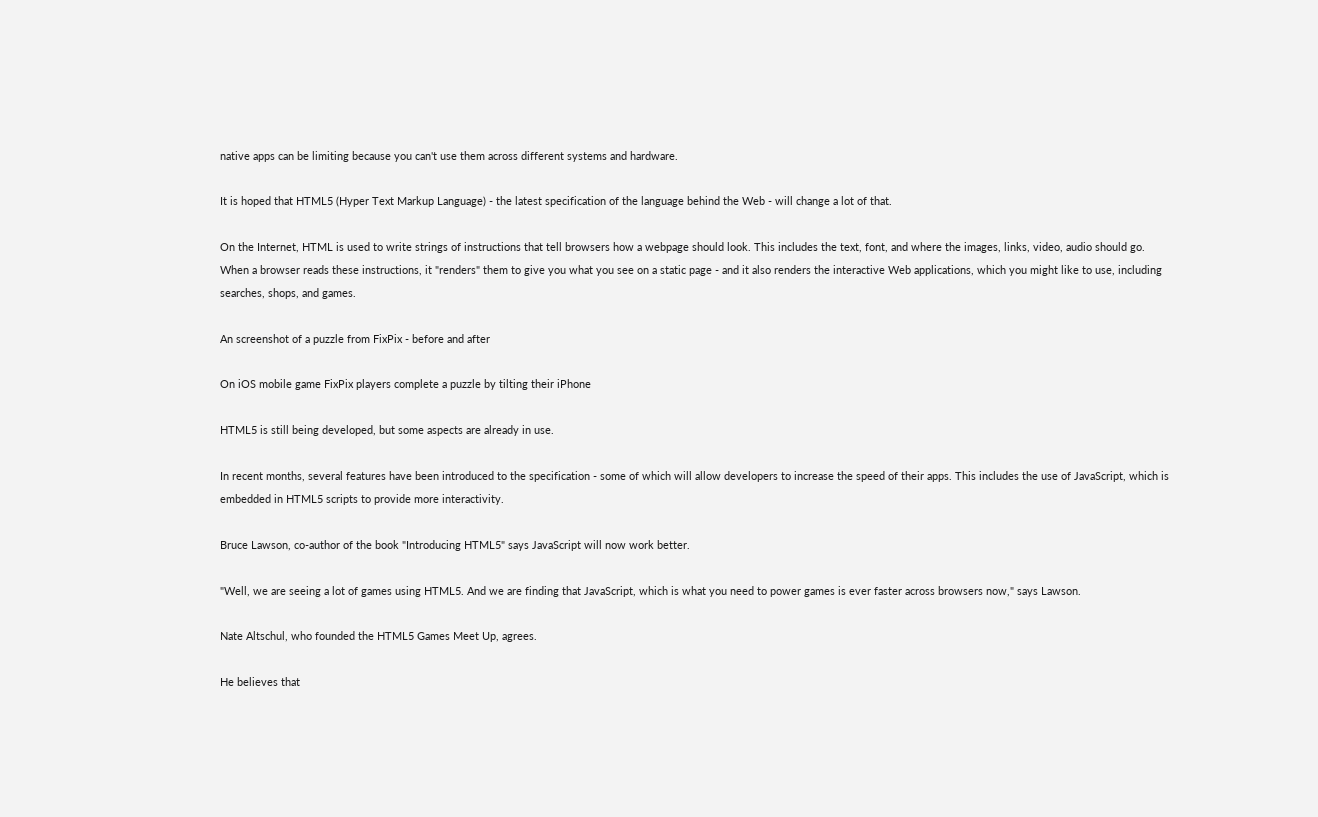native apps can be limiting because you can't use them across different systems and hardware.

It is hoped that HTML5 (Hyper Text Markup Language) - the latest specification of the language behind the Web - will change a lot of that.

On the Internet, HTML is used to write strings of instructions that tell browsers how a webpage should look. This includes the text, font, and where the images, links, video, audio should go. When a browser reads these instructions, it "renders" them to give you what you see on a static page - and it also renders the interactive Web applications, which you might like to use, including searches, shops, and games.

An screenshot of a puzzle from FixPix - before and after

On iOS mobile game FixPix players complete a puzzle by tilting their iPhone

HTML5 is still being developed, but some aspects are already in use.

In recent months, several features have been introduced to the specification - some of which will allow developers to increase the speed of their apps. This includes the use of JavaScript, which is embedded in HTML5 scripts to provide more interactivity.

Bruce Lawson, co-author of the book "Introducing HTML5" says JavaScript will now work better.

"Well, we are seeing a lot of games using HTML5. And we are finding that JavaScript, which is what you need to power games is ever faster across browsers now," says Lawson.

Nate Altschul, who founded the HTML5 Games Meet Up, agrees.

He believes that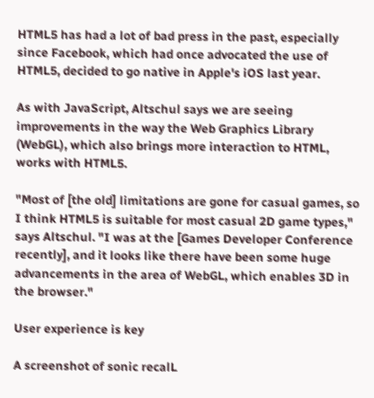HTML5 has had a lot of bad press in the past, especially since Facebook, which had once advocated the use of HTML5, decided to go native in Apple's iOS last year.

As with JavaScript, Altschul says we are seeing improvements in the way the Web Graphics Library (WebGL), which also brings more interaction to HTML, works with HTML5.

"Most of [the old] limitations are gone for casual games, so I think HTML5 is suitable for most casual 2D game types," says Altschul. "I was at the [Games Developer Conference recently], and it looks like there have been some huge advancements in the area of WebGL, which enables 3D in the browser."

User experience is key

A screenshot of sonic recalL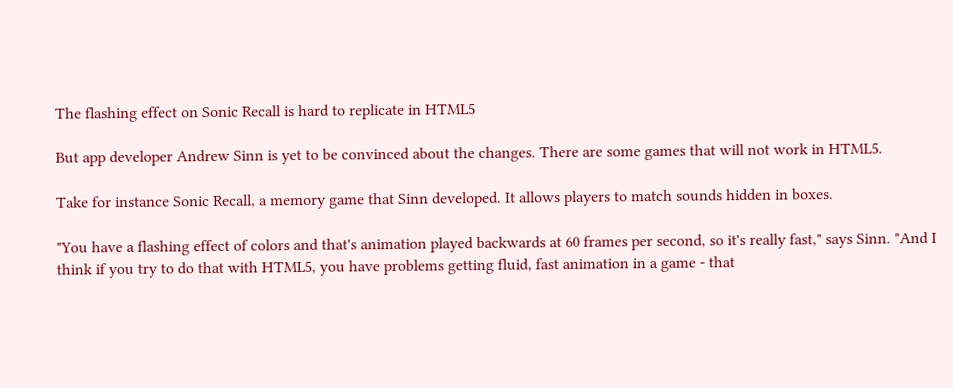The flashing effect on Sonic Recall is hard to replicate in HTML5

But app developer Andrew Sinn is yet to be convinced about the changes. There are some games that will not work in HTML5.

Take for instance Sonic Recall, a memory game that Sinn developed. It allows players to match sounds hidden in boxes.

"You have a flashing effect of colors and that's animation played backwards at 60 frames per second, so it's really fast," says Sinn. "And I think if you try to do that with HTML5, you have problems getting fluid, fast animation in a game - that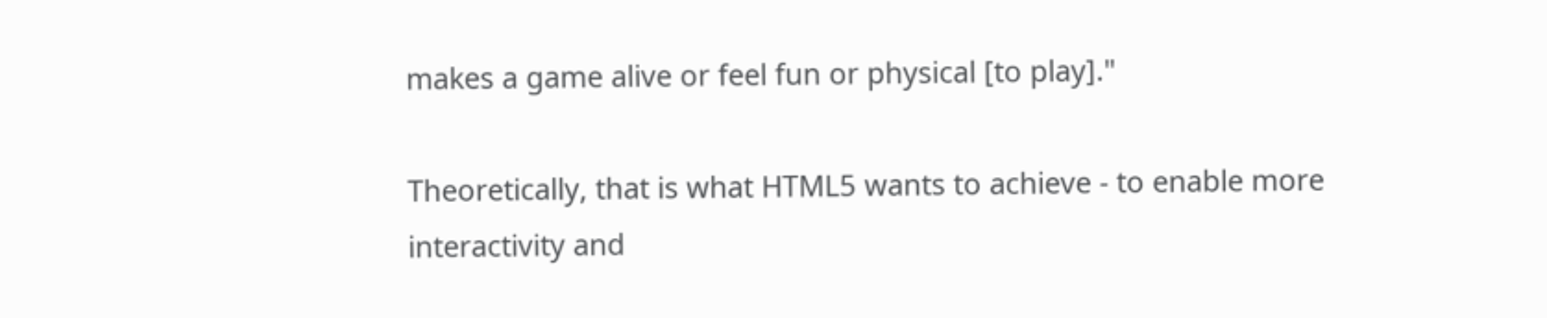makes a game alive or feel fun or physical [to play]."

Theoretically, that is what HTML5 wants to achieve - to enable more interactivity and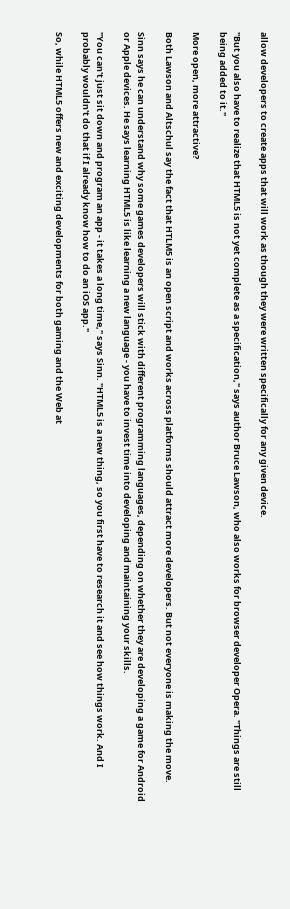allow developers to create apps that will work as though they were written specifically for any given device.

"But you also have to realize that HTML5 is not yet complete as a specification," says author Bruce Lawson, who also works for browser developer Opera. "Things are still being added to it."

More open, more attractive?

Both Lawson and Altschul say the fact that HTLM5 is an open script and works across platforms should attract more developers. But not everyone is making the move.

Sinn says he can understand why some games developers will stick with different programming languages, depending on whether they are developing a game for Android or Apple devices. He says learning HTML5 is like learning a new language - you have to invest time into developing and maintaining your skills.

"You can't just sit down and program an app - it takes a long time," says Sinn. "HTML5 is a new thing, so you first have to research it and see how things work. And I probably wouldn't do that if I already know how to do an iOS app."

So, while HTML5 offers new and exciting developments for both gaming and the Web at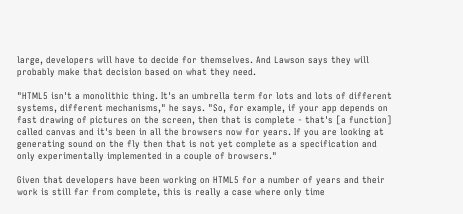large, developers will have to decide for themselves. And Lawson says they will probably make that decision based on what they need.

"HTML5 isn't a monolithic thing. It's an umbrella term for lots and lots of different systems, different mechanisms," he says. "So, for example, if your app depends on fast drawing of pictures on the screen, then that is complete - that's [a function] called canvas and it's been in all the browsers now for years. If you are looking at generating sound on the fly then that is not yet complete as a specification and only experimentally implemented in a couple of browsers."

Given that developers have been working on HTML5 for a number of years and their work is still far from complete, this is really a case where only time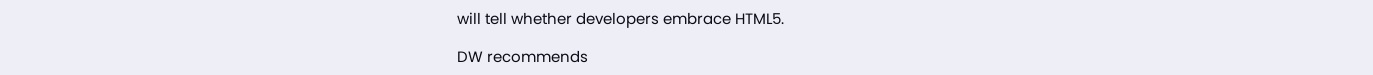will tell whether developers embrace HTML5.

DW recommends